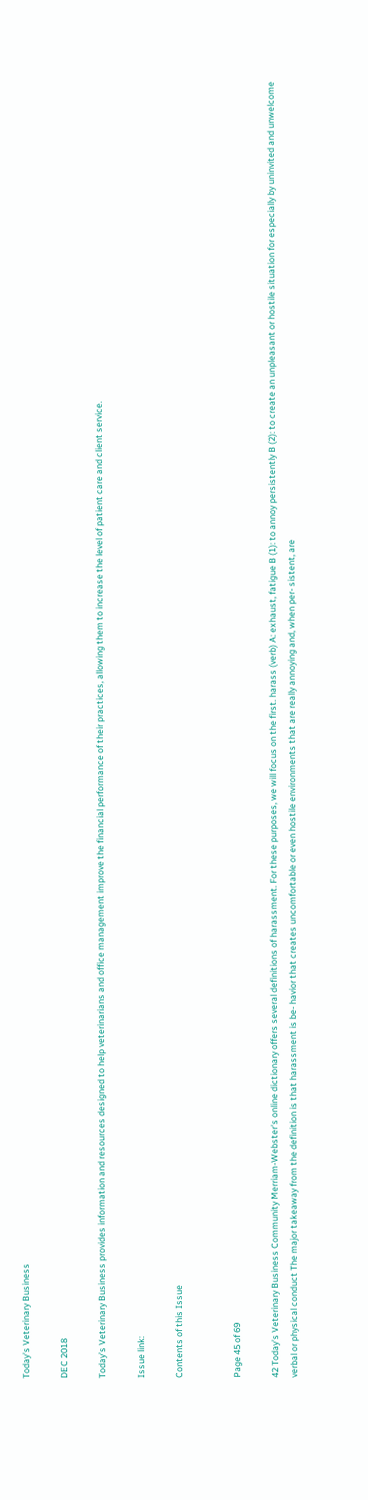Today's Veterinary Business

DEC 2018

Today’s Veterinary Business provides information and resources designed to help veterinarians and office management improve the financial performance of their practices, allowing them to increase the level of patient care and client service.

Issue link:

Contents of this Issue


Page 45 of 69

42 Today's Veterinary Business Community Merriam-Webster's online dictionary offers several definitions of harassment. For these purposes, we will focus on the first. harass (verb) A: exhaust, fatigue B (1): to annoy persistently B (2): to create an unpleasant or hostile situation for especially by uninvited and unwelcome verbal or physical conduct The major takeaway from the definition is that harassment is be- havior that creates uncomfortable or even hostile environments that are really annoying and, when per- sistent, are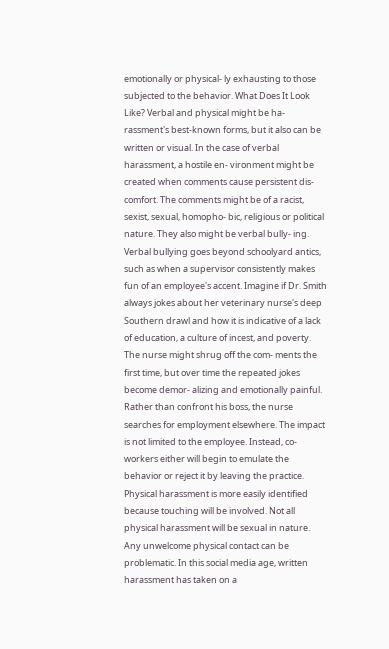emotionally or physical- ly exhausting to those subjected to the behavior. What Does It Look Like? Verbal and physical might be ha- rassment's best-known forms, but it also can be written or visual. In the case of verbal harassment, a hostile en- vironment might be created when comments cause persistent dis- comfort. The comments might be of a racist, sexist, sexual, homopho- bic, religious or political nature. They also might be verbal bully- ing. Verbal bullying goes beyond schoolyard antics, such as when a supervisor consistently makes fun of an employee's accent. Imagine if Dr. Smith always jokes about her veterinary nurse's deep Southern drawl and how it is indicative of a lack of education, a culture of incest, and poverty. The nurse might shrug off the com- ments the first time, but over time the repeated jokes become demor- alizing and emotionally painful. Rather than confront his boss, the nurse searches for employment elsewhere. The impact is not limited to the employee. Instead, co-workers either will begin to emulate the behavior or reject it by leaving the practice. Physical harassment is more easily identified because touching will be involved. Not all physical harassment will be sexual in nature. Any unwelcome physical contact can be problematic. In this social media age, written harassment has taken on a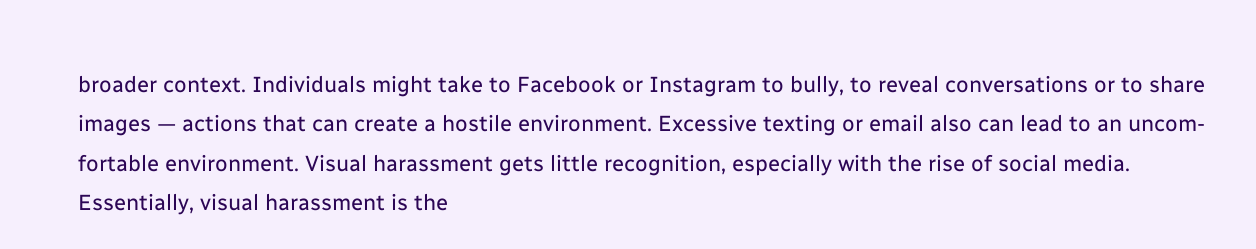broader context. Individuals might take to Facebook or Instagram to bully, to reveal conversations or to share images — actions that can create a hostile environment. Excessive texting or email also can lead to an uncom- fortable environment. Visual harassment gets little recognition, especially with the rise of social media. Essentially, visual harassment is the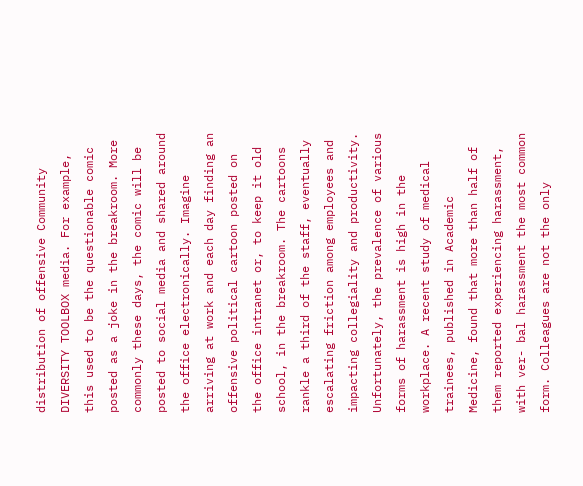distribution of offensive Community DIVERSITY TOOLBOX media. For example, this used to be the questionable comic posted as a joke in the breakroom. More commonly these days, the comic will be posted to social media and shared around the office electronically. Imagine arriving at work and each day finding an offensive political cartoon posted on the office intranet or, to keep it old school, in the breakroom. The cartoons rankle a third of the staff, eventually escalating friction among employees and impacting collegiality and productivity. Unfortunately, the prevalence of various forms of harassment is high in the workplace. A recent study of medical trainees, published in Academic Medicine, found that more than half of them reported experiencing harassment, with ver- bal harassment the most common form. Colleagues are not the only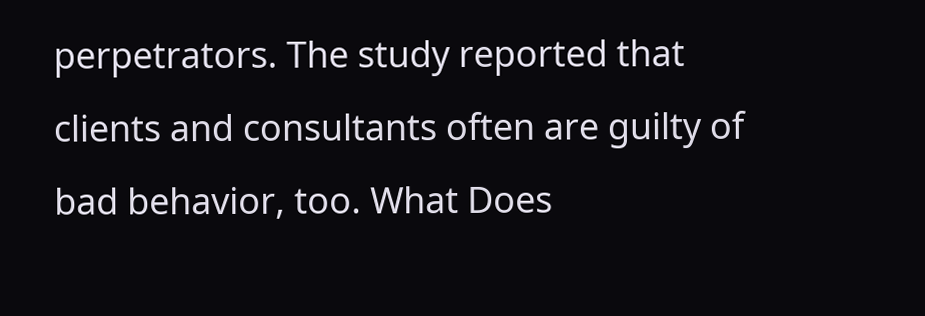perpetrators. The study reported that clients and consultants often are guilty of bad behavior, too. What Does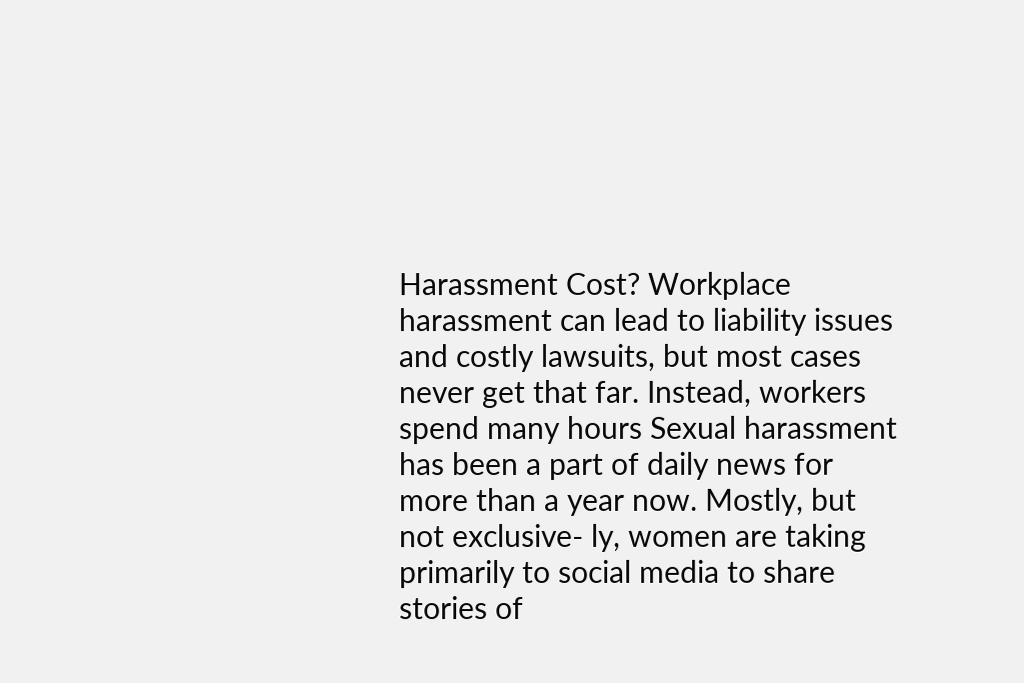Harassment Cost? Workplace harassment can lead to liability issues and costly lawsuits, but most cases never get that far. Instead, workers spend many hours Sexual harassment has been a part of daily news for more than a year now. Mostly, but not exclusive- ly, women are taking primarily to social media to share stories of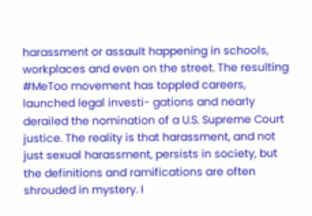harassment or assault happening in schools, workplaces and even on the street. The resulting #MeToo movement has toppled careers, launched legal investi- gations and nearly derailed the nomination of a U.S. Supreme Court justice. The reality is that harassment, and not just sexual harassment, persists in society, but the definitions and ramifications are often shrouded in mystery. I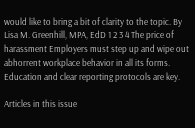would like to bring a bit of clarity to the topic. By Lisa M. Greenhill, MPA, EdD 1 2 3 4 The price of harassment Employers must step up and wipe out abhorrent workplace behavior in all its forms. Education and clear reporting protocols are key.

Articles in this issue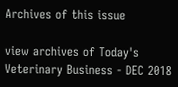Archives of this issue

view archives of Today's Veterinary Business - DEC 2018